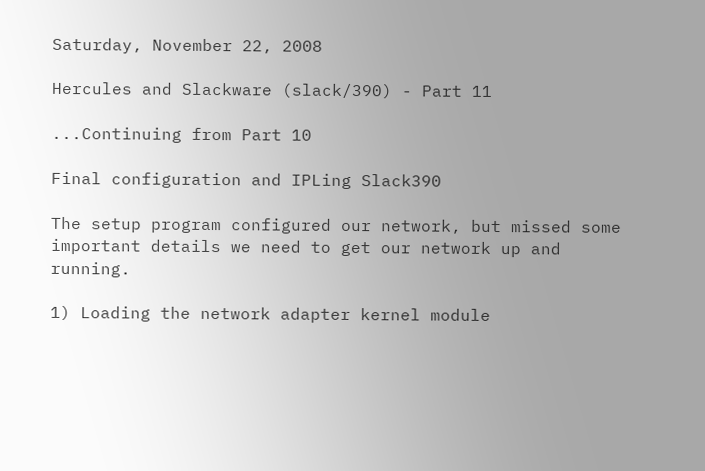Saturday, November 22, 2008

Hercules and Slackware (slack/390) - Part 11

...Continuing from Part 10

Final configuration and IPLing Slack390

The setup program configured our network, but missed some important details we need to get our network up and running.

1) Loading the network adapter kernel module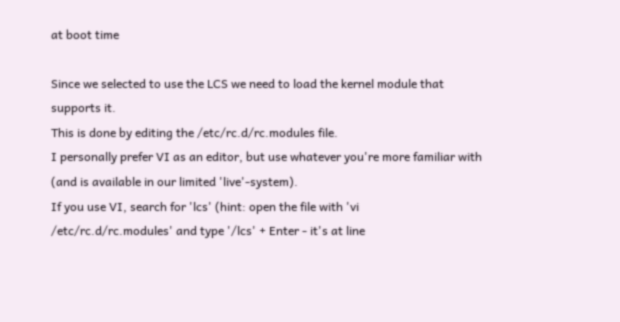at boot time

Since we selected to use the LCS we need to load the kernel module that supports it.
This is done by editing the /etc/rc.d/rc.modules file.
I personally prefer VI as an editor, but use whatever you're more familiar with (and is available in our limited 'live'-system).
If you use VI, search for 'lcs' (hint: open the file with 'vi /etc/rc.d/rc.modules' and type '/lcs' + Enter - it's at line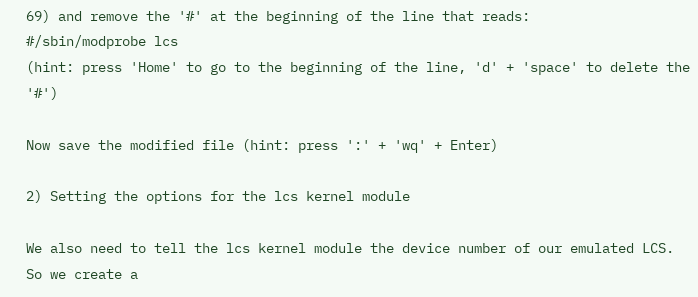69) and remove the '#' at the beginning of the line that reads:
#/sbin/modprobe lcs
(hint: press 'Home' to go to the beginning of the line, 'd' + 'space' to delete the '#')

Now save the modified file (hint: press ':' + 'wq' + Enter)

2) Setting the options for the lcs kernel module

We also need to tell the lcs kernel module the device number of our emulated LCS.
So we create a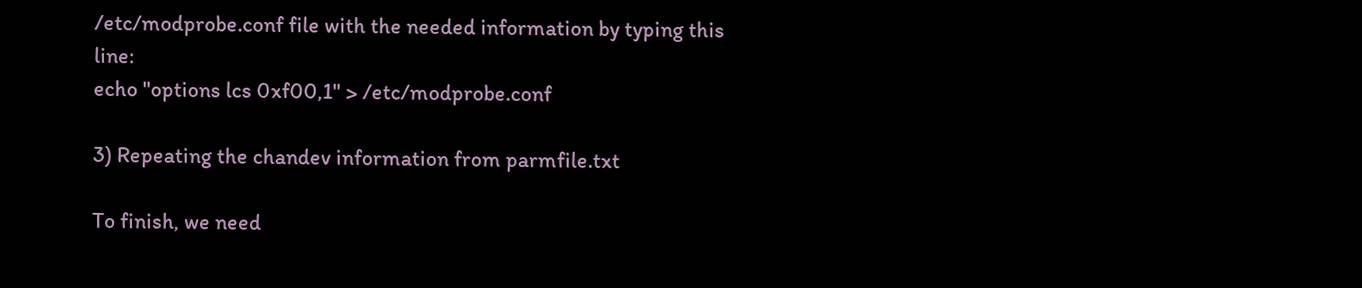/etc/modprobe.conf file with the needed information by typing this line:
echo "options lcs 0xf00,1" > /etc/modprobe.conf

3) Repeating the chandev information from parmfile.txt

To finish, we need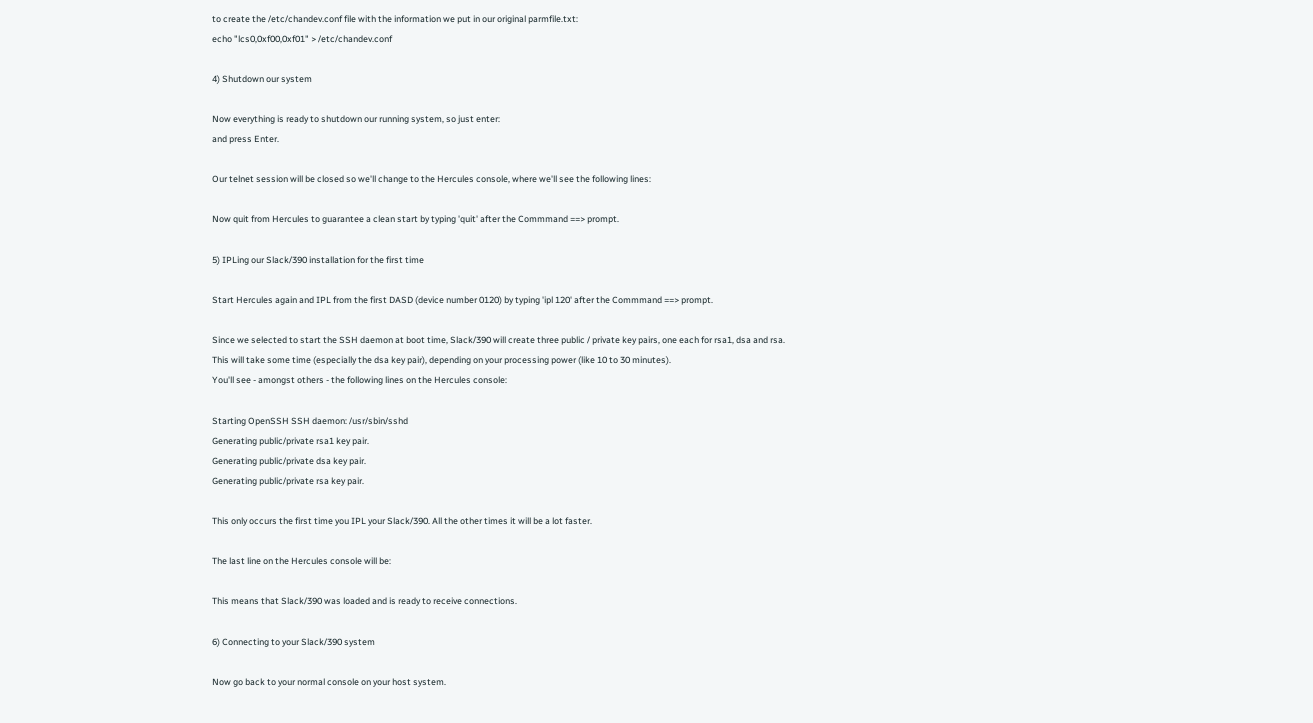to create the /etc/chandev.conf file with the information we put in our original parmfile.txt:
echo "lcs0,0xf00,0xf01" > /etc/chandev.conf

4) Shutdown our system

Now everything is ready to shutdown our running system, so just enter:
and press Enter.

Our telnet session will be closed so we'll change to the Hercules console, where we'll see the following lines:

Now quit from Hercules to guarantee a clean start by typing 'quit' after the Commmand ==> prompt.

5) IPLing our Slack/390 installation for the first time

Start Hercules again and IPL from the first DASD (device number 0120) by typing 'ipl 120' after the Commmand ==> prompt.

Since we selected to start the SSH daemon at boot time, Slack/390 will create three public / private key pairs, one each for rsa1, dsa and rsa.
This will take some time (especially the dsa key pair), depending on your processing power (like 10 to 30 minutes).
You'll see - amongst others - the following lines on the Hercules console:

Starting OpenSSH SSH daemon: /usr/sbin/sshd
Generating public/private rsa1 key pair.
Generating public/private dsa key pair.
Generating public/private rsa key pair.

This only occurs the first time you IPL your Slack/390. All the other times it will be a lot faster.

The last line on the Hercules console will be:

This means that Slack/390 was loaded and is ready to receive connections.

6) Connecting to your Slack/390 system

Now go back to your normal console on your host system.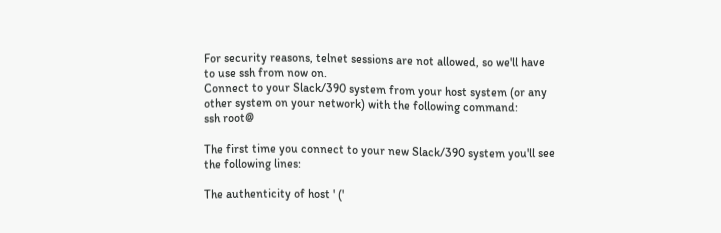For security reasons, telnet sessions are not allowed, so we'll have to use ssh from now on.
Connect to your Slack/390 system from your host system (or any other system on your network) with the following command:
ssh root@

The first time you connect to your new Slack/390 system you'll see the following lines:

The authenticity of host ' ('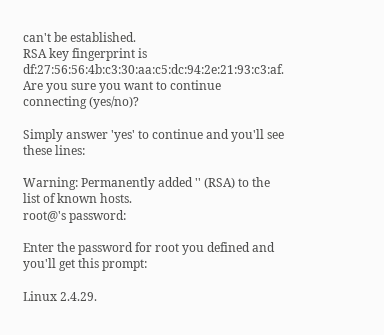can't be established.
RSA key fingerprint is df:27:56:56:4b:c3:30:aa:c5:dc:94:2e:21:93:c3:af.
Are you sure you want to continue connecting (yes/no)?

Simply answer 'yes' to continue and you'll see these lines:

Warning: Permanently added '' (RSA) to the list of known hosts.
root@'s password:

Enter the password for root you defined and you'll get this prompt:

Linux 2.4.29.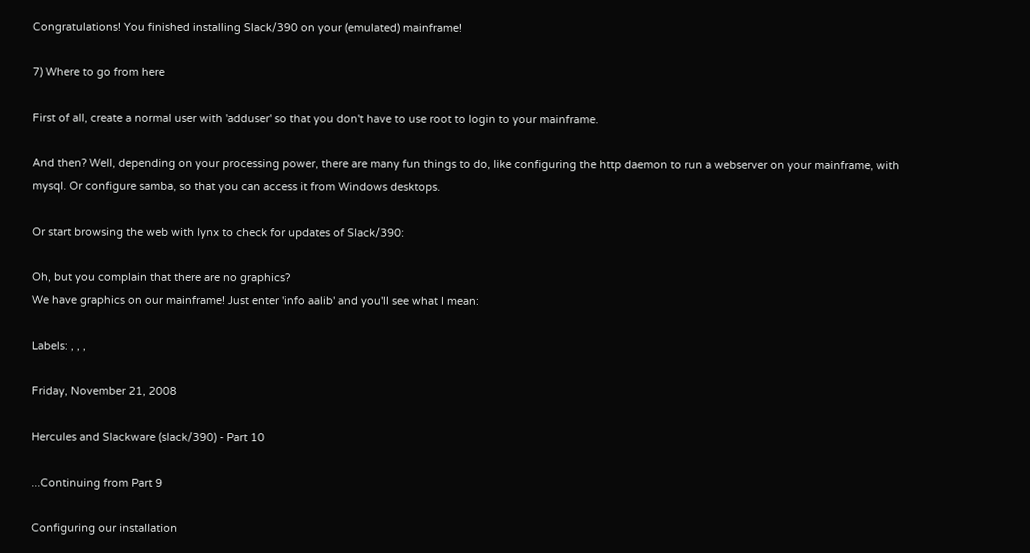Congratulations! You finished installing Slack/390 on your (emulated) mainframe!

7) Where to go from here

First of all, create a normal user with 'adduser' so that you don't have to use root to login to your mainframe.

And then? Well, depending on your processing power, there are many fun things to do, like configuring the http daemon to run a webserver on your mainframe, with mysql. Or configure samba, so that you can access it from Windows desktops.

Or start browsing the web with lynx to check for updates of Slack/390:

Oh, but you complain that there are no graphics?
We have graphics on our mainframe! Just enter 'info aalib' and you'll see what I mean:

Labels: , , ,

Friday, November 21, 2008

Hercules and Slackware (slack/390) - Part 10

...Continuing from Part 9

Configuring our installation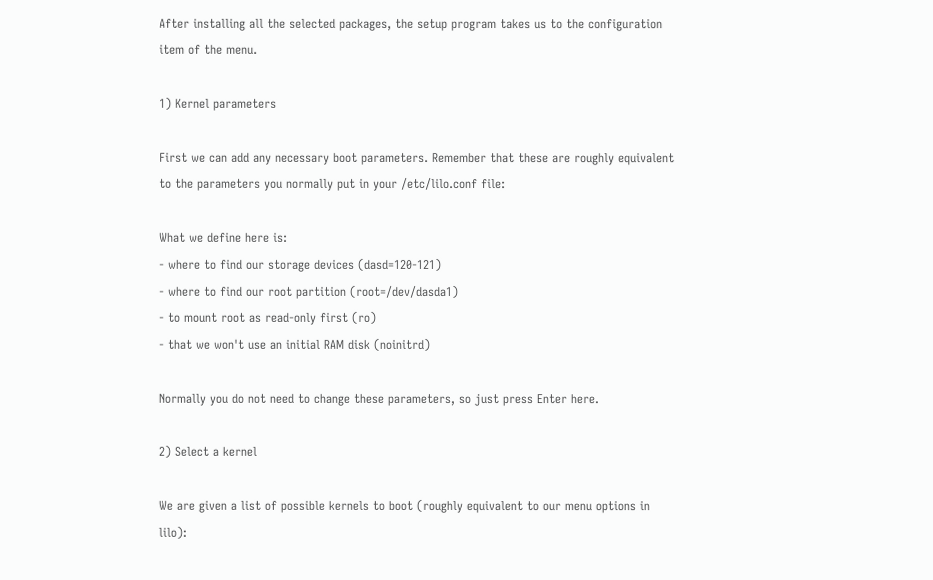After installing all the selected packages, the setup program takes us to the configuration item of the menu.

1) Kernel parameters

First we can add any necessary boot parameters. Remember that these are roughly equivalent to the parameters you normally put in your /etc/lilo.conf file:

What we define here is:
- where to find our storage devices (dasd=120-121)
- where to find our root partition (root=/dev/dasda1)
- to mount root as read-only first (ro)
- that we won't use an initial RAM disk (noinitrd)

Normally you do not need to change these parameters, so just press Enter here.

2) Select a kernel

We are given a list of possible kernels to boot (roughly equivalent to our menu options in lilo):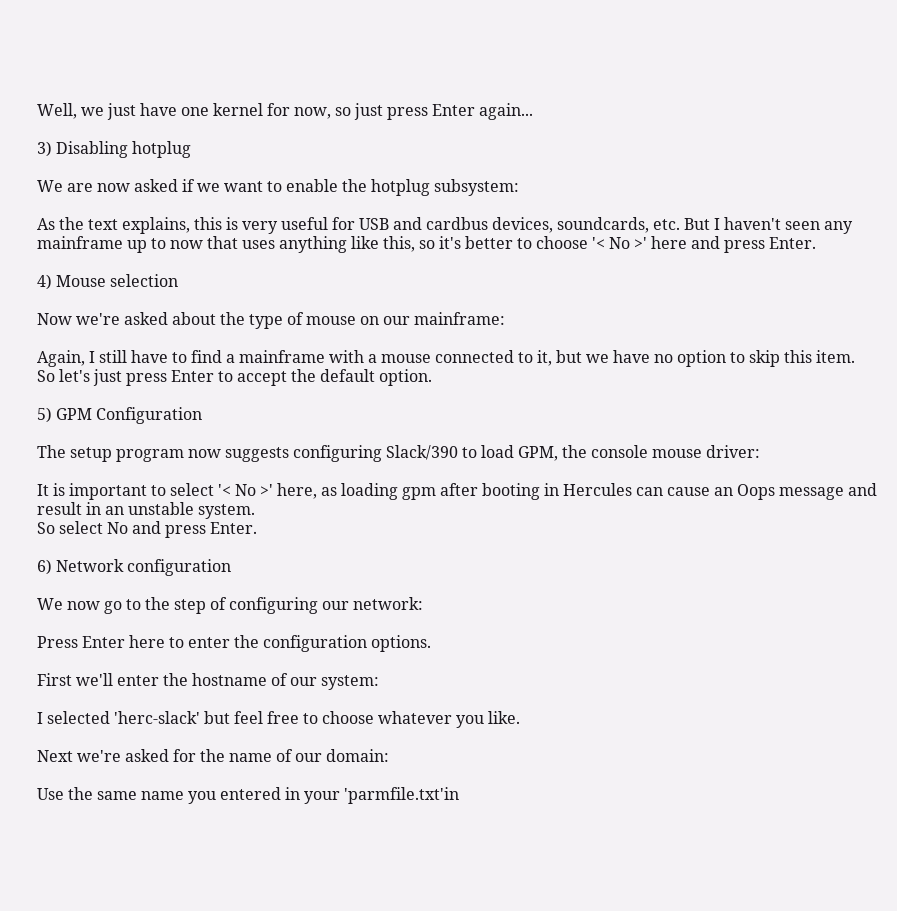Well, we just have one kernel for now, so just press Enter again...

3) Disabling hotplug

We are now asked if we want to enable the hotplug subsystem:

As the text explains, this is very useful for USB and cardbus devices, soundcards, etc. But I haven't seen any mainframe up to now that uses anything like this, so it's better to choose '< No >' here and press Enter.

4) Mouse selection

Now we're asked about the type of mouse on our mainframe:

Again, I still have to find a mainframe with a mouse connected to it, but we have no option to skip this item.
So let's just press Enter to accept the default option.

5) GPM Configuration

The setup program now suggests configuring Slack/390 to load GPM, the console mouse driver:

It is important to select '< No >' here, as loading gpm after booting in Hercules can cause an Oops message and result in an unstable system.
So select No and press Enter.

6) Network configuration

We now go to the step of configuring our network:

Press Enter here to enter the configuration options.

First we'll enter the hostname of our system:

I selected 'herc-slack' but feel free to choose whatever you like.

Next we're asked for the name of our domain:

Use the same name you entered in your 'parmfile.txt'in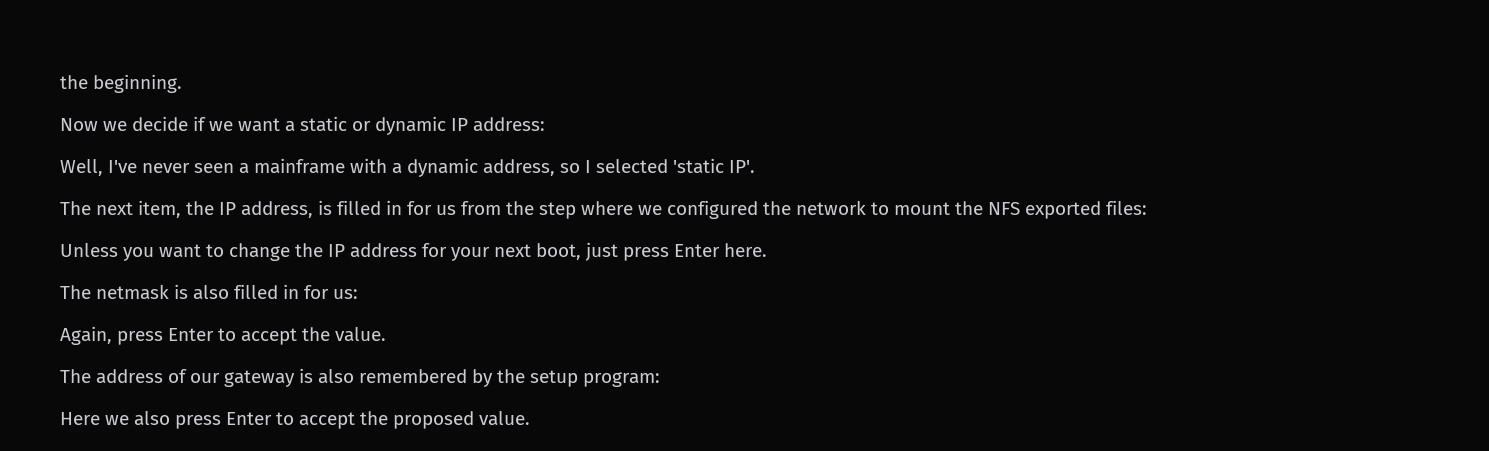the beginning.

Now we decide if we want a static or dynamic IP address:

Well, I've never seen a mainframe with a dynamic address, so I selected 'static IP'.

The next item, the IP address, is filled in for us from the step where we configured the network to mount the NFS exported files:

Unless you want to change the IP address for your next boot, just press Enter here.

The netmask is also filled in for us:

Again, press Enter to accept the value.

The address of our gateway is also remembered by the setup program:

Here we also press Enter to accept the proposed value.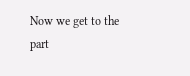Now we get to the part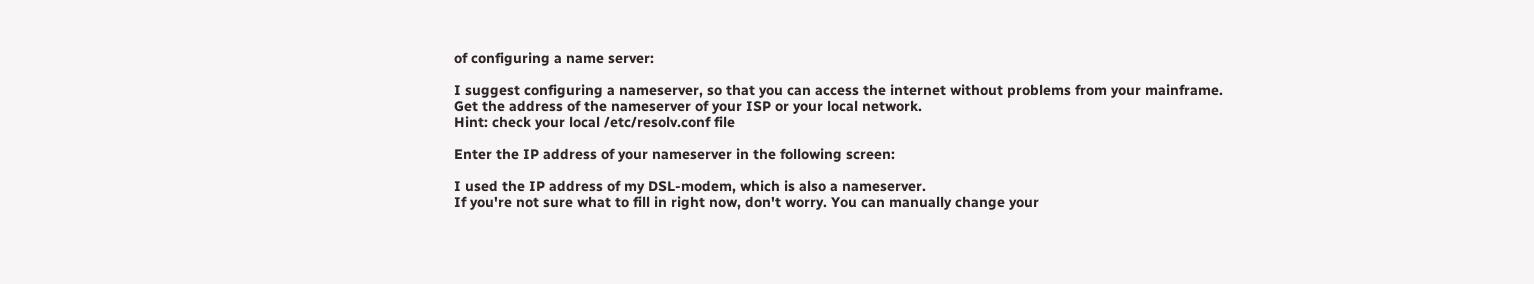of configuring a name server:

I suggest configuring a nameserver, so that you can access the internet without problems from your mainframe.
Get the address of the nameserver of your ISP or your local network.
Hint: check your local /etc/resolv.conf file

Enter the IP address of your nameserver in the following screen:

I used the IP address of my DSL-modem, which is also a nameserver.
If you're not sure what to fill in right now, don't worry. You can manually change your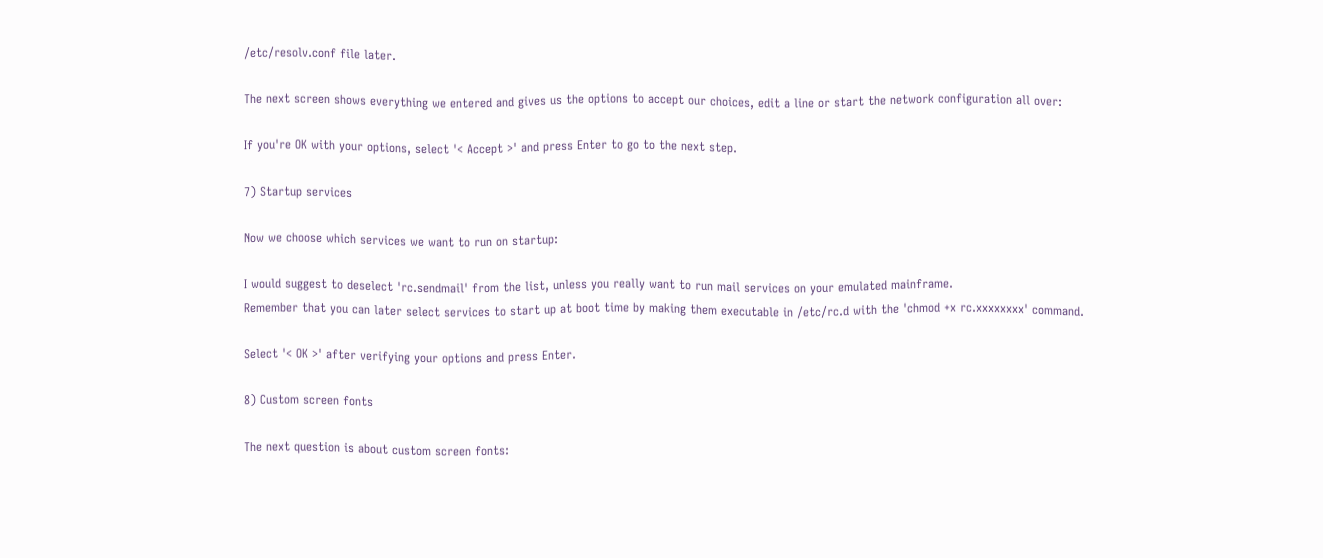/etc/resolv.conf file later.

The next screen shows everything we entered and gives us the options to accept our choices, edit a line or start the network configuration all over:

If you're OK with your options, select '< Accept >' and press Enter to go to the next step.

7) Startup services

Now we choose which services we want to run on startup:

I would suggest to deselect 'rc.sendmail' from the list, unless you really want to run mail services on your emulated mainframe.
Remember that you can later select services to start up at boot time by making them executable in /etc/rc.d with the 'chmod +x rc.xxxxxxxx' command.

Select '< OK >' after verifying your options and press Enter.

8) Custom screen fonts

The next question is about custom screen fonts: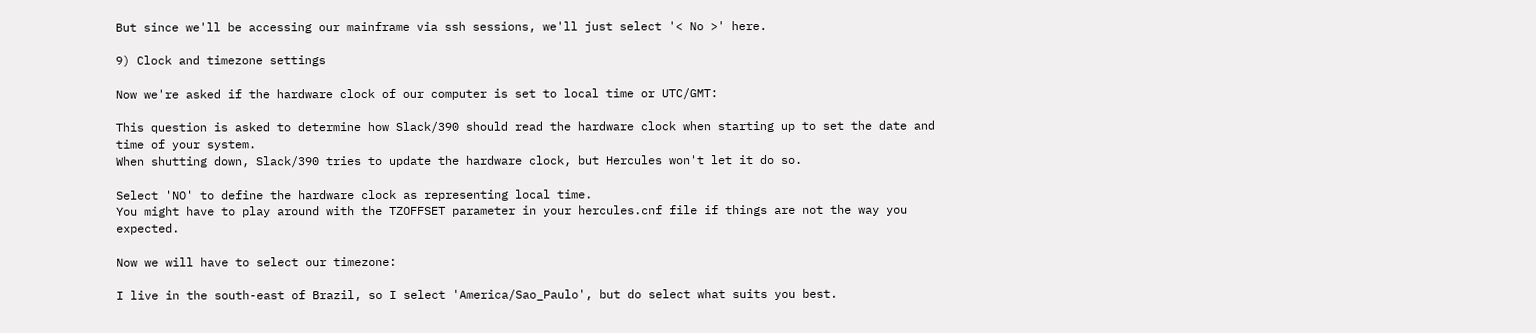But since we'll be accessing our mainframe via ssh sessions, we'll just select '< No >' here.

9) Clock and timezone settings

Now we're asked if the hardware clock of our computer is set to local time or UTC/GMT:

This question is asked to determine how Slack/390 should read the hardware clock when starting up to set the date and time of your system.
When shutting down, Slack/390 tries to update the hardware clock, but Hercules won't let it do so.

Select 'NO' to define the hardware clock as representing local time.
You might have to play around with the TZOFFSET parameter in your hercules.cnf file if things are not the way you expected.

Now we will have to select our timezone:

I live in the south-east of Brazil, so I select 'America/Sao_Paulo', but do select what suits you best.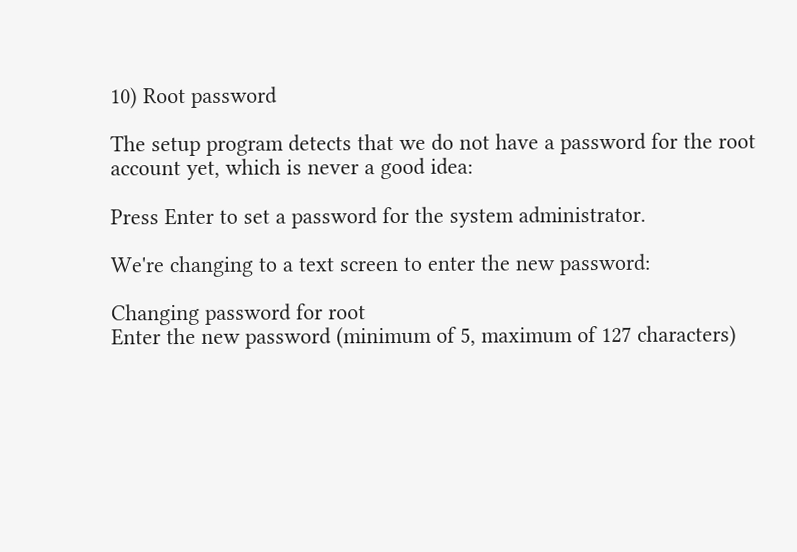10) Root password

The setup program detects that we do not have a password for the root account yet, which is never a good idea:

Press Enter to set a password for the system administrator.

We're changing to a text screen to enter the new password:

Changing password for root
Enter the new password (minimum of 5, maximum of 127 characters)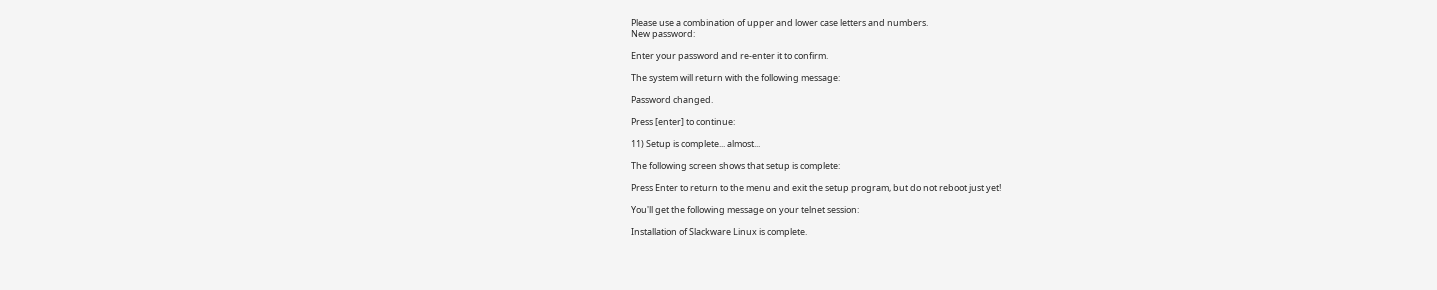Please use a combination of upper and lower case letters and numbers.
New password:

Enter your password and re-enter it to confirm.

The system will return with the following message:

Password changed.

Press [enter] to continue:

11) Setup is complete... almost...

The following screen shows that setup is complete:

Press Enter to return to the menu and exit the setup program, but do not reboot just yet!

You'll get the following message on your telnet session:

Installation of Slackware Linux is complete.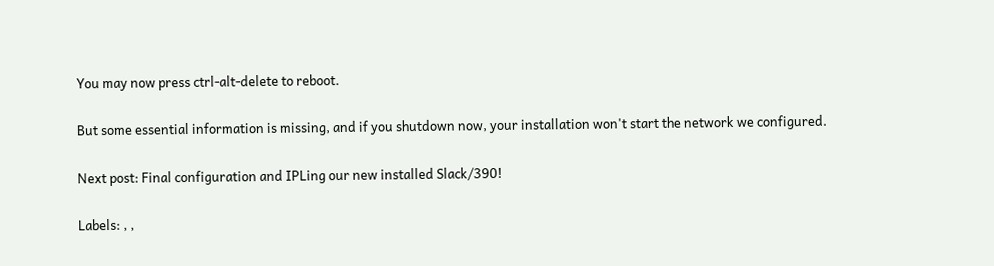You may now press ctrl-alt-delete to reboot.

But some essential information is missing, and if you shutdown now, your installation won't start the network we configured.

Next post: Final configuration and IPLing our new installed Slack/390!

Labels: , ,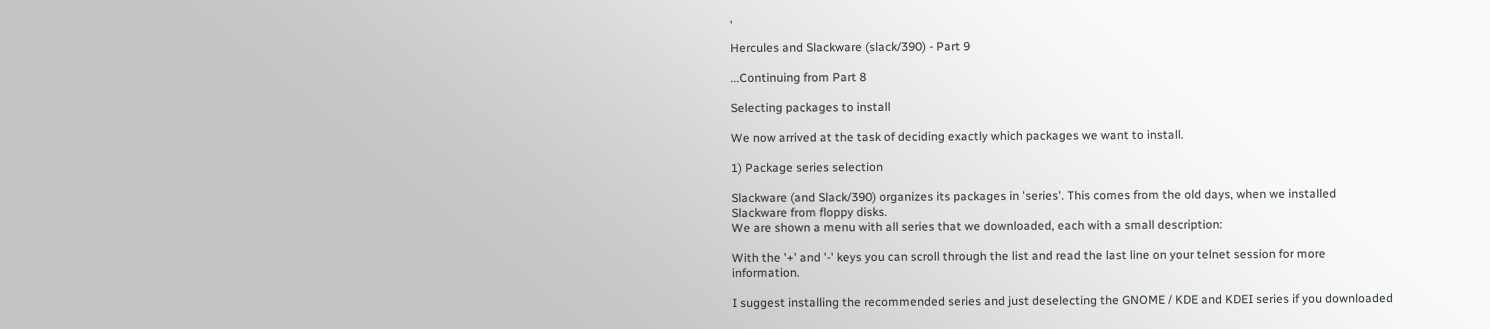,

Hercules and Slackware (slack/390) - Part 9

...Continuing from Part 8

Selecting packages to install

We now arrived at the task of deciding exactly which packages we want to install.

1) Package series selection

Slackware (and Slack/390) organizes its packages in 'series'. This comes from the old days, when we installed Slackware from floppy disks.
We are shown a menu with all series that we downloaded, each with a small description:

With the '+' and '-' keys you can scroll through the list and read the last line on your telnet session for more information.

I suggest installing the recommended series and just deselecting the GNOME / KDE and KDEI series if you downloaded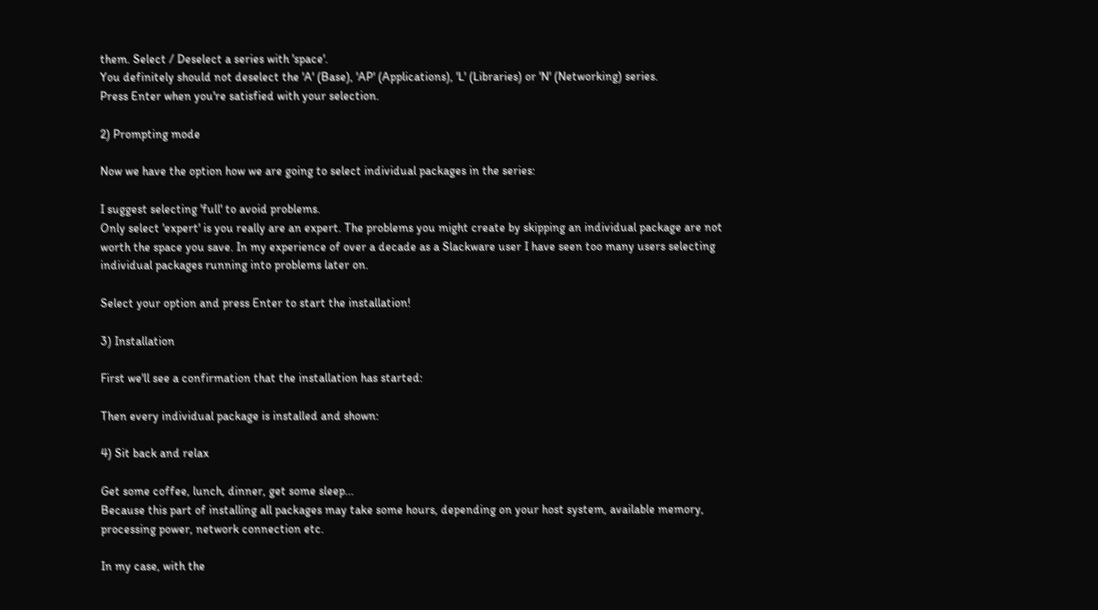them. Select / Deselect a series with 'space'.
You definitely should not deselect the 'A' (Base), 'AP' (Applications), 'L' (Libraries) or 'N' (Networking) series.
Press Enter when you're satisfied with your selection.

2) Prompting mode

Now we have the option how we are going to select individual packages in the series:

I suggest selecting 'full' to avoid problems.
Only select 'expert' is you really are an expert. The problems you might create by skipping an individual package are not worth the space you save. In my experience of over a decade as a Slackware user I have seen too many users selecting individual packages running into problems later on.

Select your option and press Enter to start the installation!

3) Installation

First we'll see a confirmation that the installation has started:

Then every individual package is installed and shown:

4) Sit back and relax

Get some coffee, lunch, dinner, get some sleep...
Because this part of installing all packages may take some hours, depending on your host system, available memory, processing power, network connection etc.

In my case, with the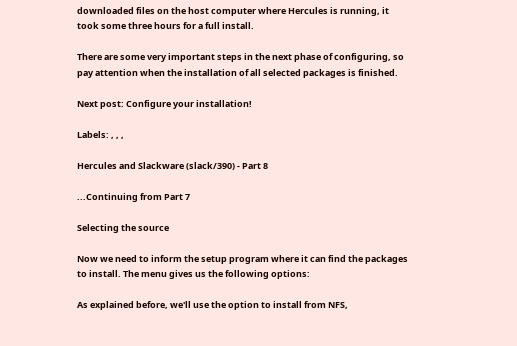downloaded files on the host computer where Hercules is running, it took some three hours for a full install.

There are some very important steps in the next phase of configuring, so pay attention when the installation of all selected packages is finished.

Next post: Configure your installation!

Labels: , , ,

Hercules and Slackware (slack/390) - Part 8

...Continuing from Part 7

Selecting the source

Now we need to inform the setup program where it can find the packages to install. The menu gives us the following options:

As explained before, we'll use the option to install from NFS,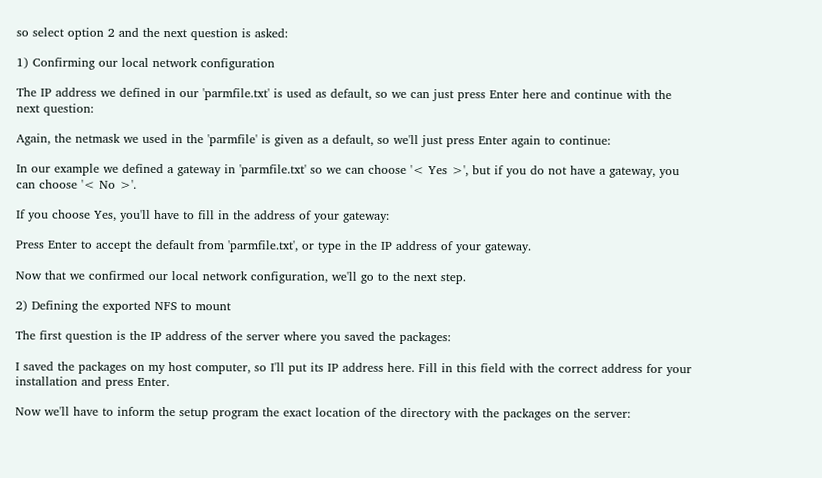so select option 2 and the next question is asked:

1) Confirming our local network configuration

The IP address we defined in our 'parmfile.txt' is used as default, so we can just press Enter here and continue with the next question:

Again, the netmask we used in the 'parmfile' is given as a default, so we'll just press Enter again to continue:

In our example we defined a gateway in 'parmfile.txt' so we can choose '< Yes >', but if you do not have a gateway, you can choose '< No >'.

If you choose Yes, you'll have to fill in the address of your gateway:

Press Enter to accept the default from 'parmfile.txt', or type in the IP address of your gateway.

Now that we confirmed our local network configuration, we'll go to the next step.

2) Defining the exported NFS to mount

The first question is the IP address of the server where you saved the packages:

I saved the packages on my host computer, so I'll put its IP address here. Fill in this field with the correct address for your installation and press Enter.

Now we'll have to inform the setup program the exact location of the directory with the packages on the server: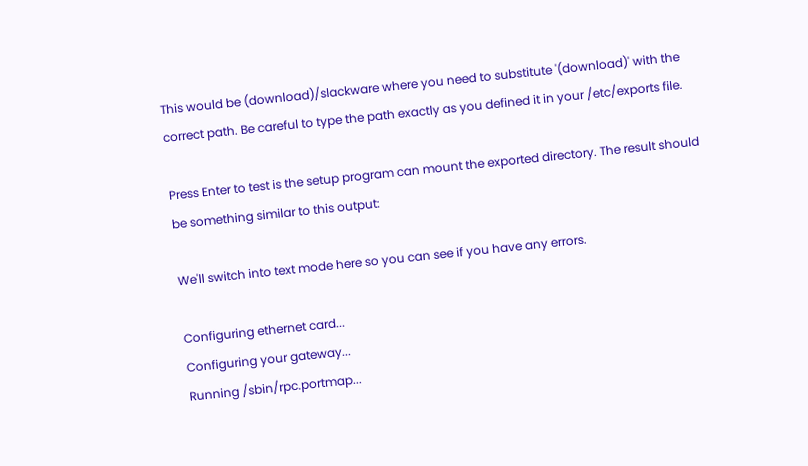This would be (download)/slackware where you need to substitute '(download)' with the correct path. Be careful to type the path exactly as you defined it in your /etc/exports file.

Press Enter to test is the setup program can mount the exported directory. The result should be something similar to this output:

We'll switch into text mode here so you can see if you have any errors.

Configuring ethernet card...
Configuring your gateway...
Running /sbin/rpc.portmap...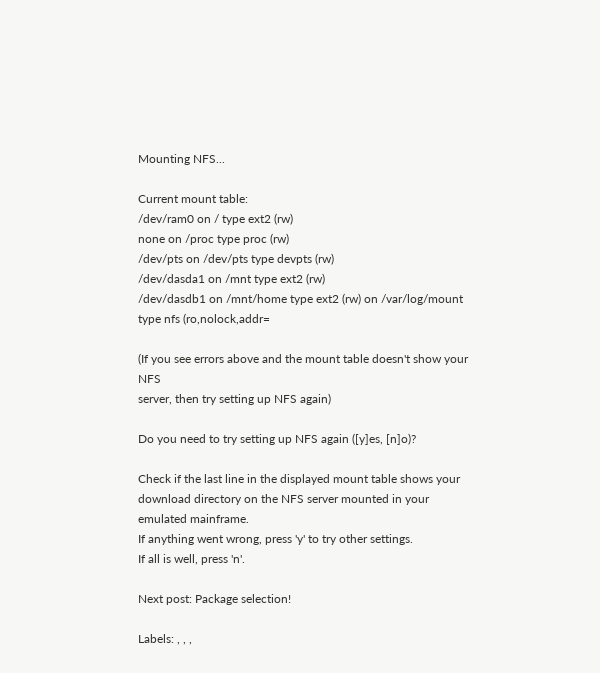Mounting NFS...

Current mount table:
/dev/ram0 on / type ext2 (rw)
none on /proc type proc (rw)
/dev/pts on /dev/pts type devpts (rw)
/dev/dasda1 on /mnt type ext2 (rw)
/dev/dasdb1 on /mnt/home type ext2 (rw) on /var/log/mount type nfs (ro,nolock,addr=

(If you see errors above and the mount table doesn't show your NFS
server, then try setting up NFS again)

Do you need to try setting up NFS again ([y]es, [n]o)?

Check if the last line in the displayed mount table shows your download directory on the NFS server mounted in your emulated mainframe.
If anything went wrong, press 'y' to try other settings.
If all is well, press 'n'.

Next post: Package selection!

Labels: , , ,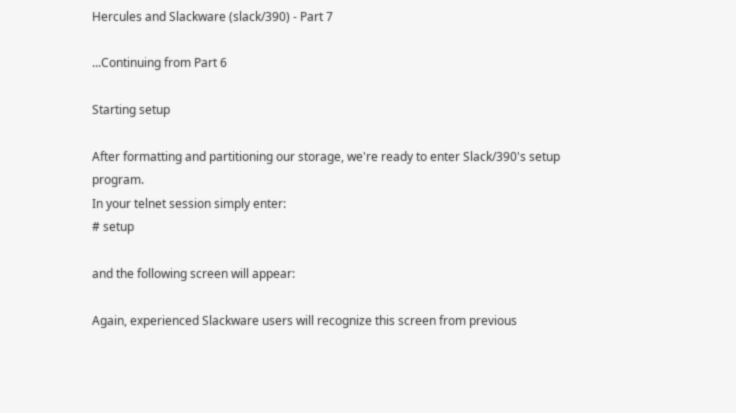Hercules and Slackware (slack/390) - Part 7

...Continuing from Part 6

Starting setup

After formatting and partitioning our storage, we're ready to enter Slack/390's setup program.
In your telnet session simply enter:
# setup

and the following screen will appear:

Again, experienced Slackware users will recognize this screen from previous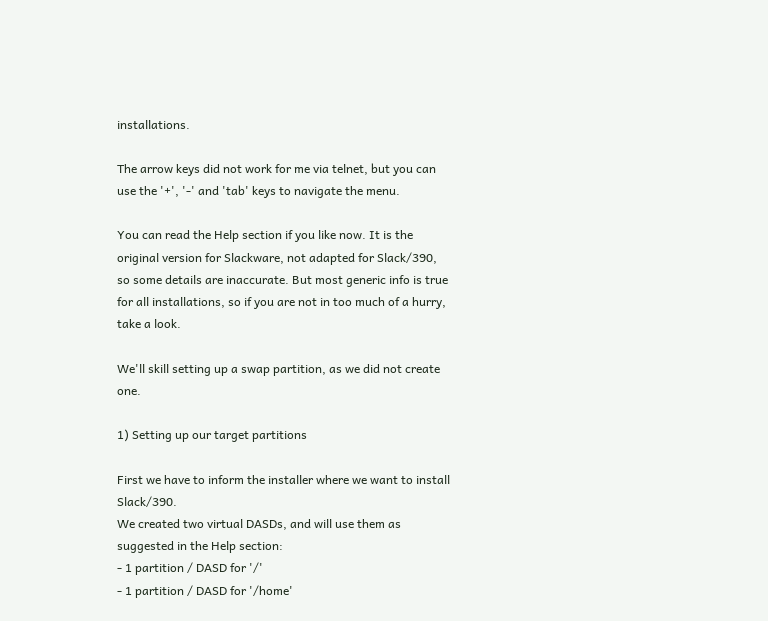installations.

The arrow keys did not work for me via telnet, but you can use the '+', '-' and 'tab' keys to navigate the menu.

You can read the Help section if you like now. It is the original version for Slackware, not adapted for Slack/390, so some details are inaccurate. But most generic info is true for all installations, so if you are not in too much of a hurry, take a look.

We'll skill setting up a swap partition, as we did not create one.

1) Setting up our target partitions

First we have to inform the installer where we want to install Slack/390.
We created two virtual DASDs, and will use them as suggested in the Help section:
- 1 partition / DASD for '/'
- 1 partition / DASD for '/home'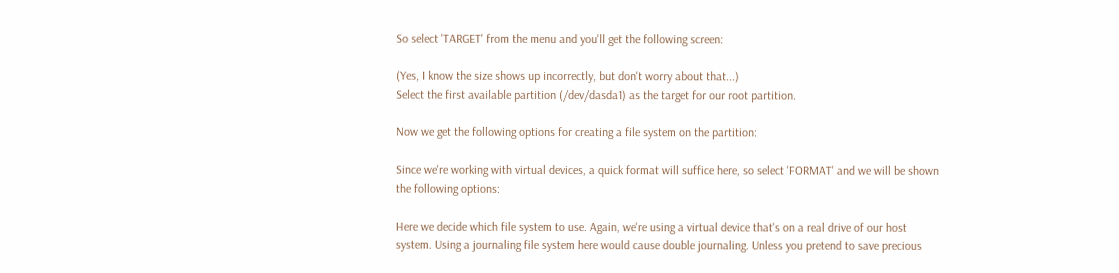So select 'TARGET' from the menu and you'll get the following screen:

(Yes, I know the size shows up incorrectly, but don't worry about that...)
Select the first available partition (/dev/dasda1) as the target for our root partition.

Now we get the following options for creating a file system on the partition:

Since we're working with virtual devices, a quick format will suffice here, so select 'FORMAT' and we will be shown the following options:

Here we decide which file system to use. Again, we're using a virtual device that's on a real drive of our host system. Using a journaling file system here would cause double journaling. Unless you pretend to save precious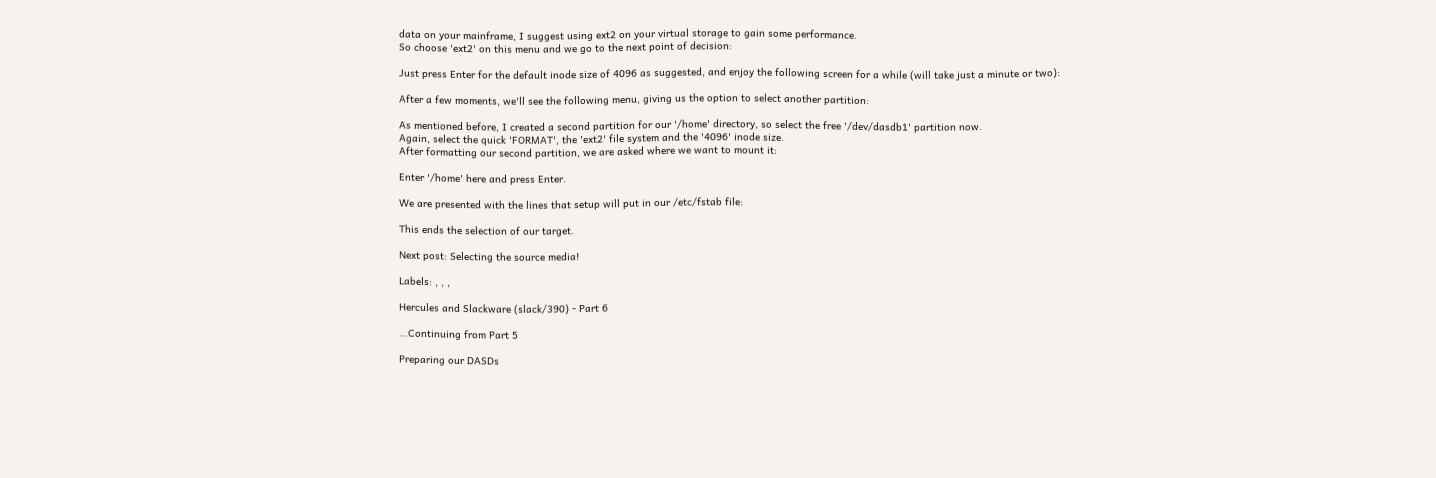data on your mainframe, I suggest using ext2 on your virtual storage to gain some performance.
So choose 'ext2' on this menu and we go to the next point of decision:

Just press Enter for the default inode size of 4096 as suggested, and enjoy the following screen for a while (will take just a minute or two):

After a few moments, we'll see the following menu, giving us the option to select another partition:

As mentioned before, I created a second partition for our '/home' directory, so select the free '/dev/dasdb1' partition now.
Again, select the quick 'FORMAT', the 'ext2' file system and the '4096' inode size.
After formatting our second partition, we are asked where we want to mount it:

Enter '/home' here and press Enter.

We are presented with the lines that setup will put in our /etc/fstab file:

This ends the selection of our target.

Next post: Selecting the source media!

Labels: , , ,

Hercules and Slackware (slack/390) - Part 6

...Continuing from Part 5

Preparing our DASDs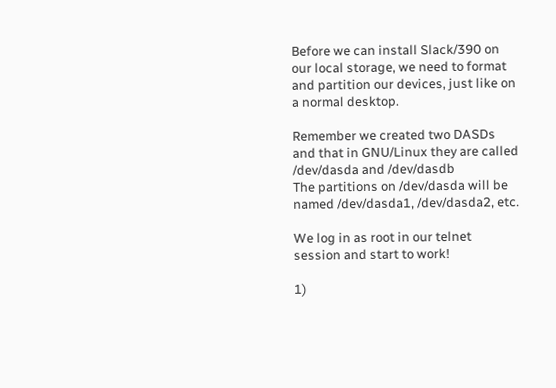Before we can install Slack/390 on our local storage, we need to format and partition our devices, just like on a normal desktop.

Remember we created two DASDs and that in GNU/Linux they are called /dev/dasda and /dev/dasdb
The partitions on /dev/dasda will be named /dev/dasda1, /dev/dasda2, etc.

We log in as root in our telnet session and start to work!

1)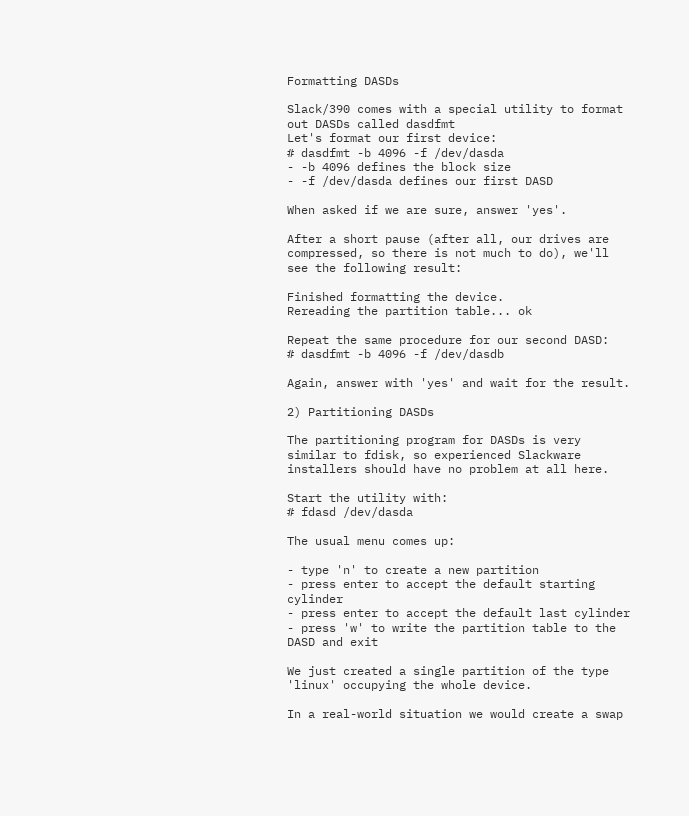Formatting DASDs

Slack/390 comes with a special utility to format out DASDs called dasdfmt
Let's format our first device:
# dasdfmt -b 4096 -f /dev/dasda
- -b 4096 defines the block size
- -f /dev/dasda defines our first DASD

When asked if we are sure, answer 'yes'.

After a short pause (after all, our drives are compressed, so there is not much to do), we'll see the following result:

Finished formatting the device.
Rereading the partition table... ok

Repeat the same procedure for our second DASD:
# dasdfmt -b 4096 -f /dev/dasdb

Again, answer with 'yes' and wait for the result.

2) Partitioning DASDs

The partitioning program for DASDs is very similar to fdisk, so experienced Slackware installers should have no problem at all here.

Start the utility with:
# fdasd /dev/dasda

The usual menu comes up:

- type 'n' to create a new partition
- press enter to accept the default starting cylinder
- press enter to accept the default last cylinder
- press 'w' to write the partition table to the DASD and exit

We just created a single partition of the type 'linux' occupying the whole device.

In a real-world situation we would create a swap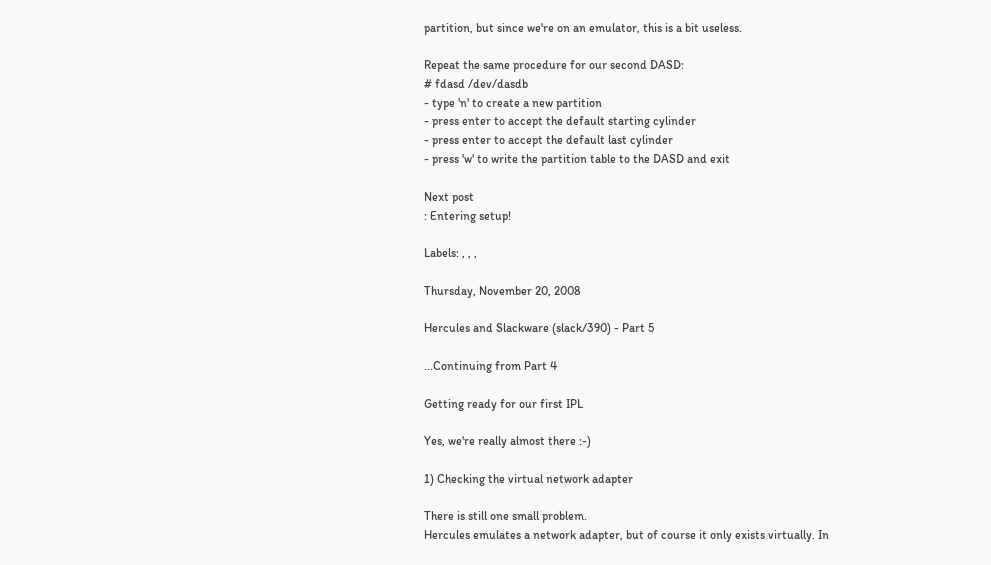partition, but since we're on an emulator, this is a bit useless.

Repeat the same procedure for our second DASD:
# fdasd /dev/dasdb
- type 'n' to create a new partition
- press enter to accept the default starting cylinder
- press enter to accept the default last cylinder
- press 'w' to write the partition table to the DASD and exit

Next post
: Entering setup!

Labels: , , ,

Thursday, November 20, 2008

Hercules and Slackware (slack/390) - Part 5

...Continuing from Part 4

Getting ready for our first IPL

Yes, we're really almost there :-)

1) Checking the virtual network adapter

There is still one small problem.
Hercules emulates a network adapter, but of course it only exists virtually. In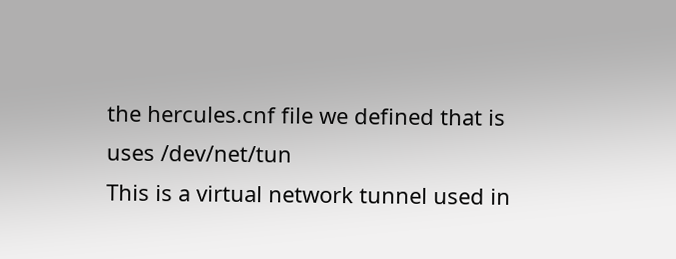the hercules.cnf file we defined that is uses /dev/net/tun
This is a virtual network tunnel used in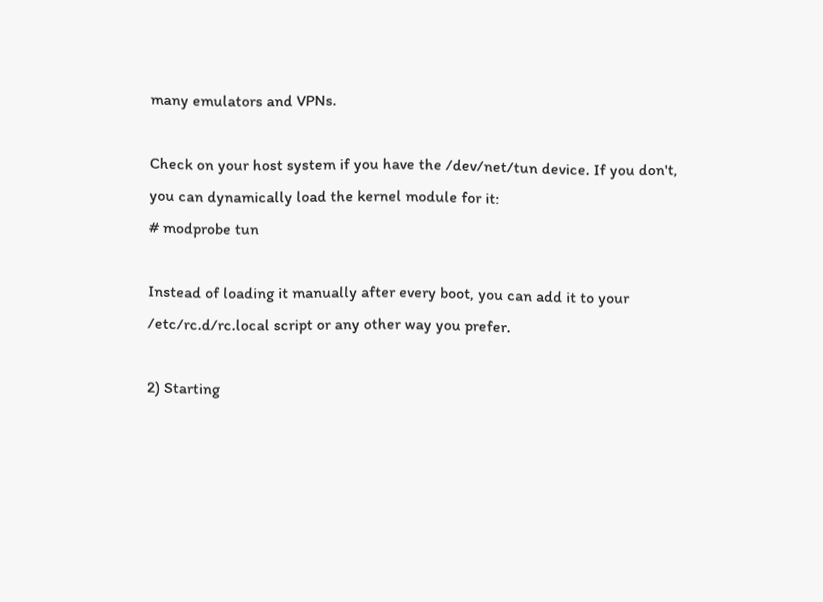many emulators and VPNs.

Check on your host system if you have the /dev/net/tun device. If you don't, you can dynamically load the kernel module for it:
# modprobe tun

Instead of loading it manually after every boot, you can add it to your /etc/rc.d/rc.local script or any other way you prefer.

2) Starting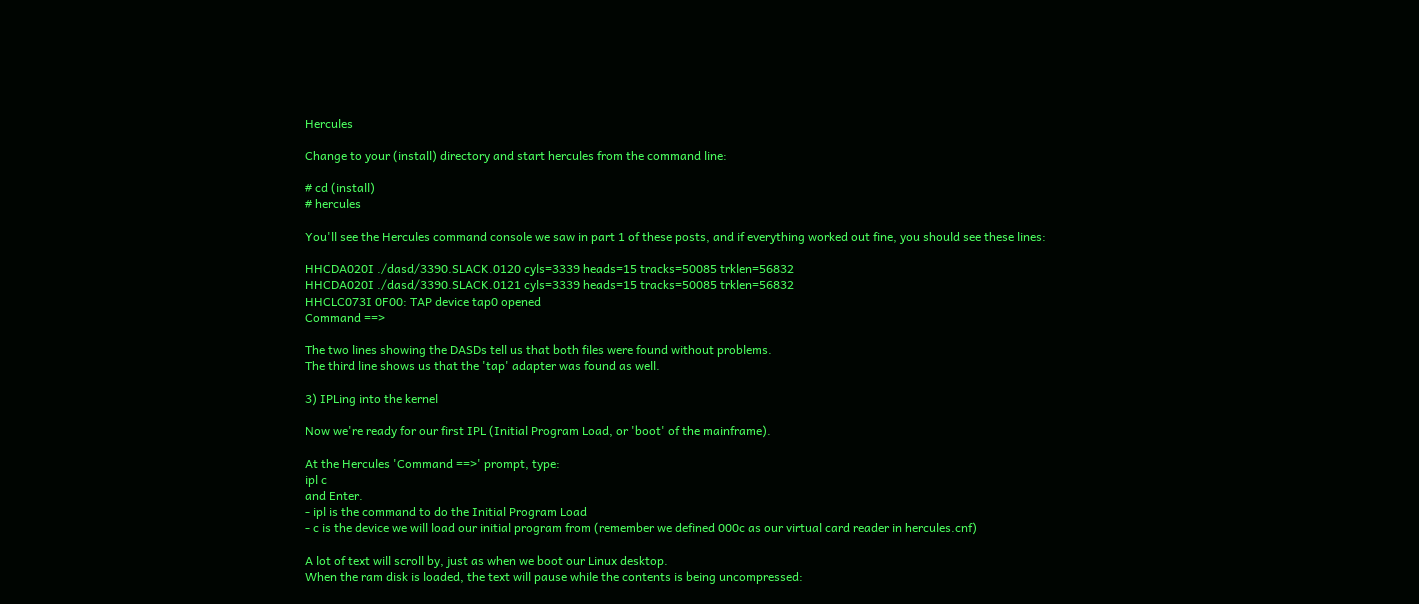Hercules

Change to your (install) directory and start hercules from the command line:

# cd (install)
# hercules

You'll see the Hercules command console we saw in part 1 of these posts, and if everything worked out fine, you should see these lines:

HHCDA020I ./dasd/3390.SLACK.0120 cyls=3339 heads=15 tracks=50085 trklen=56832
HHCDA020I ./dasd/3390.SLACK.0121 cyls=3339 heads=15 tracks=50085 trklen=56832
HHCLC073I 0F00: TAP device tap0 opened
Command ==>

The two lines showing the DASDs tell us that both files were found without problems.
The third line shows us that the 'tap' adapter was found as well.

3) IPLing into the kernel

Now we're ready for our first IPL (Initial Program Load, or 'boot' of the mainframe).

At the Hercules 'Command ==>' prompt, type:
ipl c
and Enter.
- ipl is the command to do the Initial Program Load
- c is the device we will load our initial program from (remember we defined 000c as our virtual card reader in hercules.cnf)

A lot of text will scroll by, just as when we boot our Linux desktop.
When the ram disk is loaded, the text will pause while the contents is being uncompressed: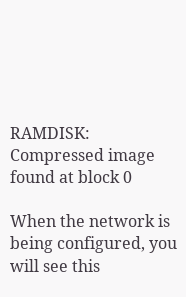RAMDISK: Compressed image found at block 0

When the network is being configured, you will see this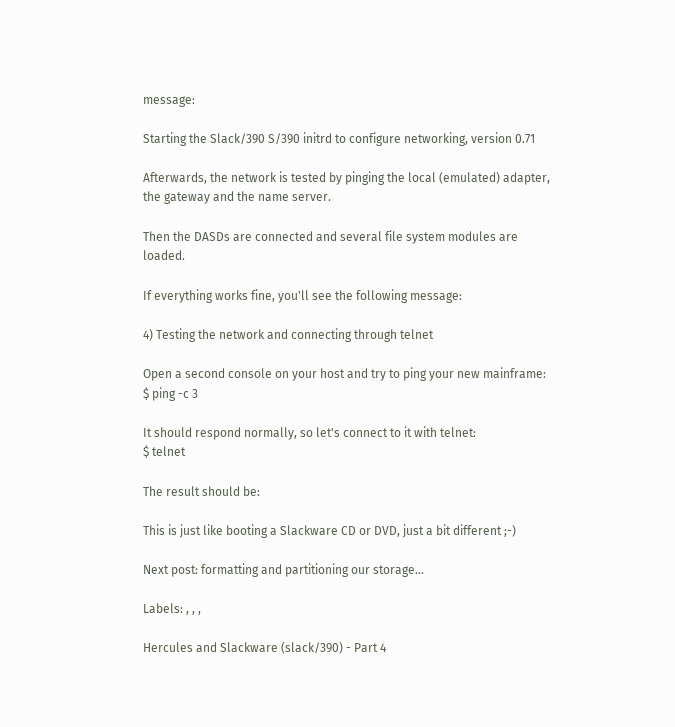message:

Starting the Slack/390 S/390 initrd to configure networking, version 0.71

Afterwards, the network is tested by pinging the local (emulated) adapter, the gateway and the name server.

Then the DASDs are connected and several file system modules are loaded.

If everything works fine, you'll see the following message:

4) Testing the network and connecting through telnet

Open a second console on your host and try to ping your new mainframe:
$ ping -c 3

It should respond normally, so let's connect to it with telnet:
$ telnet

The result should be:

This is just like booting a Slackware CD or DVD, just a bit different ;-)

Next post: formatting and partitioning our storage...

Labels: , , ,

Hercules and Slackware (slack/390) - Part 4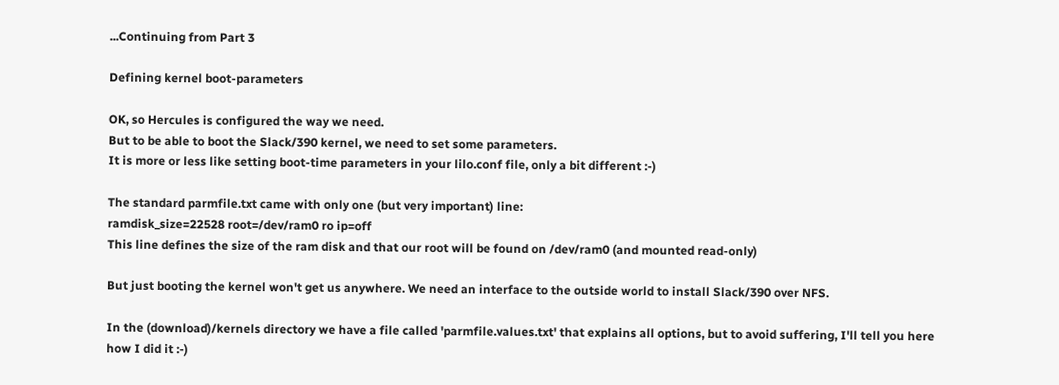...Continuing from Part 3

Defining kernel boot-parameters

OK, so Hercules is configured the way we need.
But to be able to boot the Slack/390 kernel, we need to set some parameters.
It is more or less like setting boot-time parameters in your lilo.conf file, only a bit different :-)

The standard parmfile.txt came with only one (but very important) line:
ramdisk_size=22528 root=/dev/ram0 ro ip=off
This line defines the size of the ram disk and that our root will be found on /dev/ram0 (and mounted read-only)

But just booting the kernel won't get us anywhere. We need an interface to the outside world to install Slack/390 over NFS.

In the (download)/kernels directory we have a file called 'parmfile.values.txt' that explains all options, but to avoid suffering, I'll tell you here how I did it :-)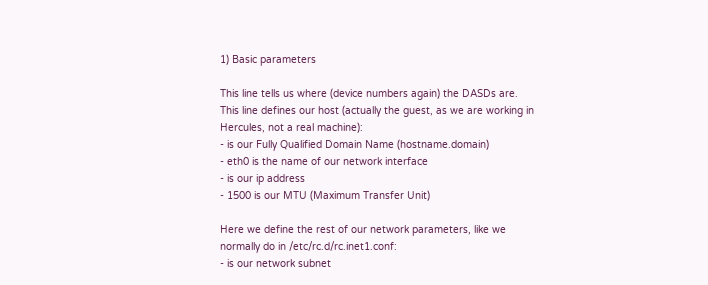1) Basic parameters

This line tells us where (device numbers again) the DASDs are.
This line defines our host (actually the guest, as we are working in Hercules, not a real machine):
- is our Fully Qualified Domain Name (hostname.domain)
- eth0 is the name of our network interface
- is our ip address
- 1500 is our MTU (Maximum Transfer Unit)

Here we define the rest of our network parameters, like we normally do in /etc/rc.d/rc.inet1.conf:
- is our network subnet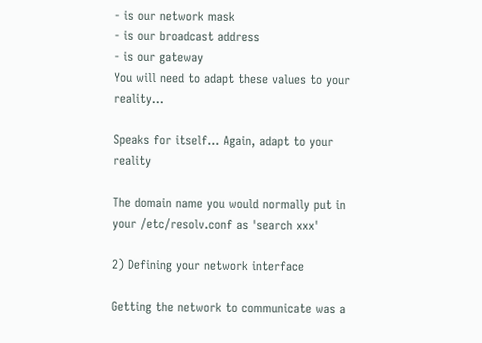- is our network mask
- is our broadcast address
- is our gateway
You will need to adapt these values to your reality...

Speaks for itself... Again, adapt to your reality

The domain name you would normally put in your /etc/resolv.conf as 'search xxx'

2) Defining your network interface

Getting the network to communicate was a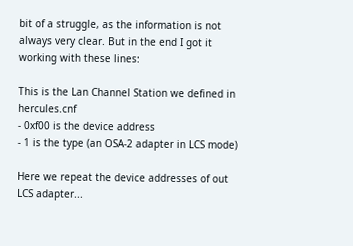bit of a struggle, as the information is not always very clear. But in the end I got it working with these lines:

This is the Lan Channel Station we defined in hercules.cnf
- 0xf00 is the device address
- 1 is the type (an OSA-2 adapter in LCS mode)

Here we repeat the device addresses of out LCS adapter...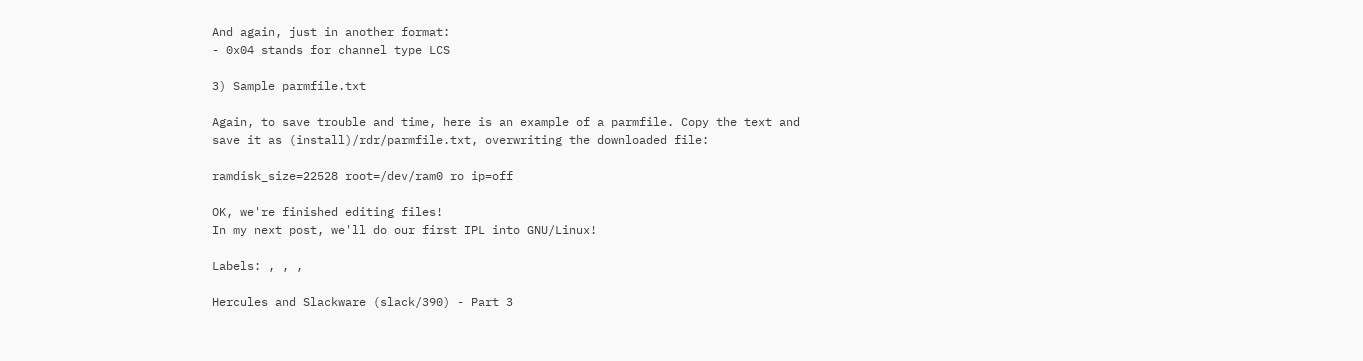And again, just in another format:
- 0x04 stands for channel type LCS

3) Sample parmfile.txt

Again, to save trouble and time, here is an example of a parmfile. Copy the text and save it as (install)/rdr/parmfile.txt, overwriting the downloaded file:

ramdisk_size=22528 root=/dev/ram0 ro ip=off

OK, we're finished editing files!
In my next post, we'll do our first IPL into GNU/Linux!

Labels: , , ,

Hercules and Slackware (slack/390) - Part 3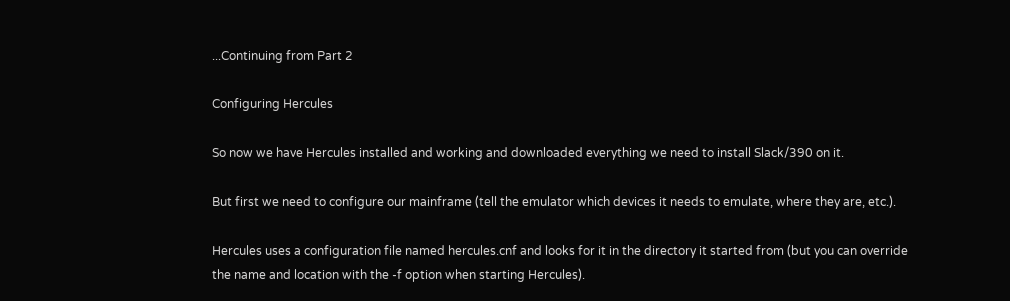...Continuing from Part 2

Configuring Hercules

So now we have Hercules installed and working and downloaded everything we need to install Slack/390 on it.

But first we need to configure our mainframe (tell the emulator which devices it needs to emulate, where they are, etc.).

Hercules uses a configuration file named hercules.cnf and looks for it in the directory it started from (but you can override the name and location with the -f option when starting Hercules).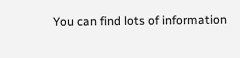You can find lots of information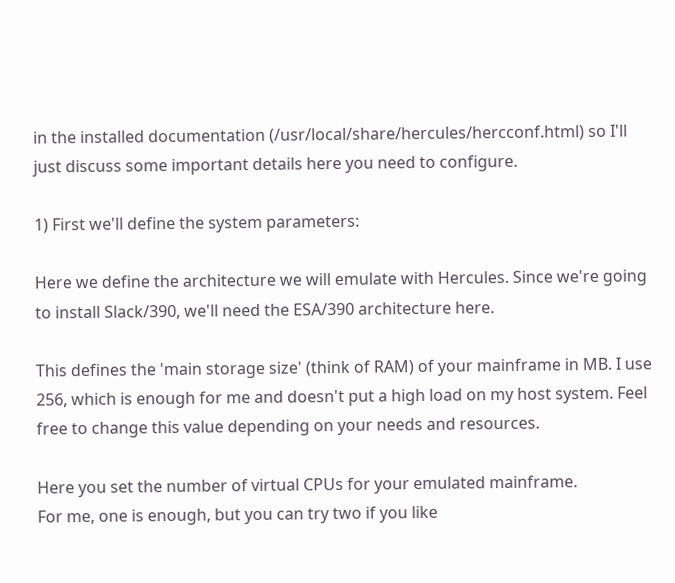in the installed documentation (/usr/local/share/hercules/hercconf.html) so I'll just discuss some important details here you need to configure.

1) First we'll define the system parameters:

Here we define the architecture we will emulate with Hercules. Since we're going to install Slack/390, we'll need the ESA/390 architecture here.

This defines the 'main storage size' (think of RAM) of your mainframe in MB. I use 256, which is enough for me and doesn't put a high load on my host system. Feel free to change this value depending on your needs and resources.

Here you set the number of virtual CPUs for your emulated mainframe.
For me, one is enough, but you can try two if you like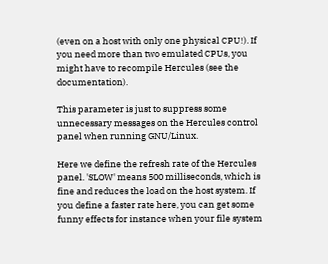(even on a host with only one physical CPU!). If you need more than two emulated CPUs, you might have to recompile Hercules (see the documentation).

This parameter is just to suppress some unnecessary messages on the Hercules control panel when running GNU/Linux.

Here we define the refresh rate of the Hercules panel. 'SLOW' means 500 milliseconds, which is fine and reduces the load on the host system. If you define a faster rate here, you can get some funny effects for instance when your file system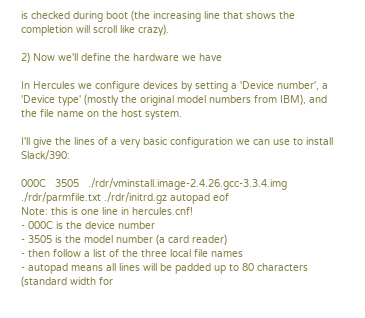is checked during boot (the increasing line that shows the completion will scroll like crazy).

2) Now we'll define the hardware we have

In Hercules we configure devices by setting a 'Device number', a 'Device type' (mostly the original model numbers from IBM), and the file name on the host system.

I'll give the lines of a very basic configuration we can use to install Slack/390:

000C   3505   ./rdr/vminstall.image-2.4.26.gcc-3.3.4.img ./rdr/parmfile.txt ./rdr/initrd.gz autopad eof
Note: this is one line in hercules.cnf!
- 000C is the device number
- 3505 is the model number (a card reader)
- then follow a list of the three local file names
- autopad means all lines will be padded up to 80 characters (standard width for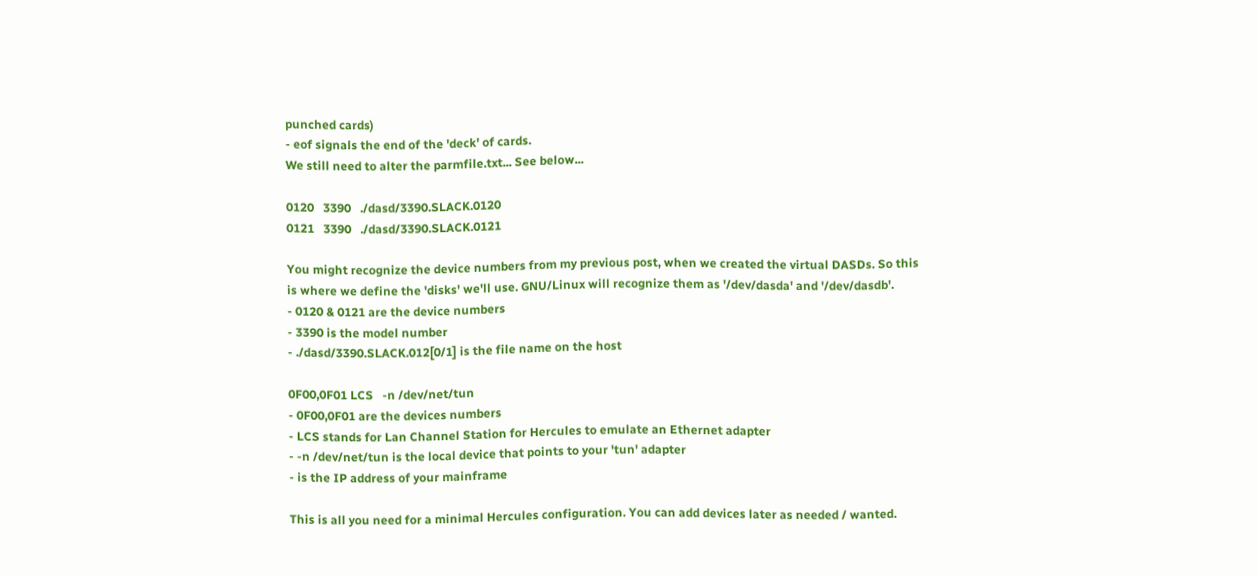punched cards)
- eof signals the end of the 'deck' of cards.
We still need to alter the parmfile.txt... See below...

0120   3390   ./dasd/3390.SLACK.0120
0121   3390   ./dasd/3390.SLACK.0121

You might recognize the device numbers from my previous post, when we created the virtual DASDs. So this is where we define the 'disks' we'll use. GNU/Linux will recognize them as '/dev/dasda' and '/dev/dasdb'.
- 0120 & 0121 are the device numbers
- 3390 is the model number
- ./dasd/3390.SLACK.012[0/1] is the file name on the host

0F00,0F01 LCS   -n /dev/net/tun
- 0F00,0F01 are the devices numbers
- LCS stands for Lan Channel Station for Hercules to emulate an Ethernet adapter
- -n /dev/net/tun is the local device that points to your 'tun' adapter
- is the IP address of your mainframe

This is all you need for a minimal Hercules configuration. You can add devices later as needed / wanted.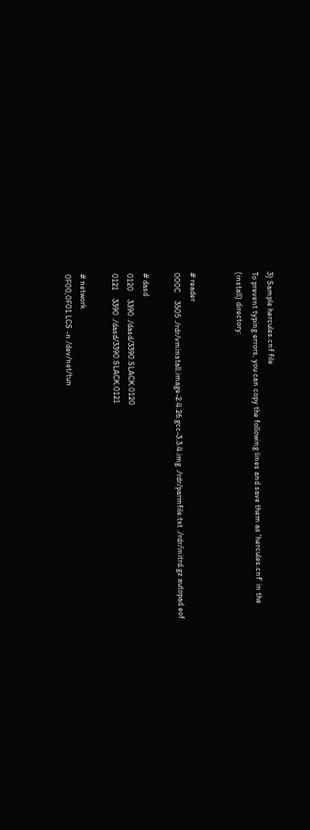3) Sample hercules.cnf file
To prevent typing errors, you can copy the following lines and save them as 'hercules.cnf' in the (install) directory:


# reader
000C    3505 ./rdr/vminstall.image-2.4.26.gcc-3.3.4.img ./rdr/parmfile.txt ./rdr/initrd.gz autopad eof

# dasd
0120    3390 ./dasd/3390.SLACK.0120
0121    3390 ./dasd/3390.SLACK.0121

# network
0F00,0F01 LCS -n /dev/net/tun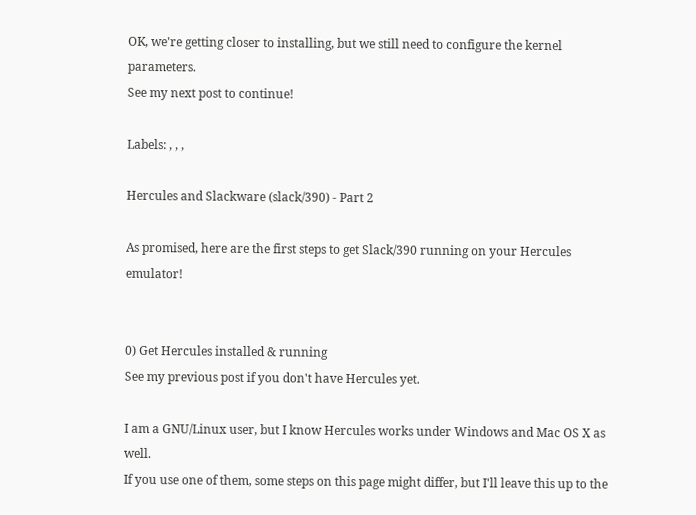OK, we're getting closer to installing, but we still need to configure the kernel parameters.
See my next post to continue!

Labels: , , ,

Hercules and Slackware (slack/390) - Part 2

As promised, here are the first steps to get Slack/390 running on your Hercules emulator!


0) Get Hercules installed & running
See my previous post if you don't have Hercules yet.

I am a GNU/Linux user, but I know Hercules works under Windows and Mac OS X as well.
If you use one of them, some steps on this page might differ, but I'll leave this up to the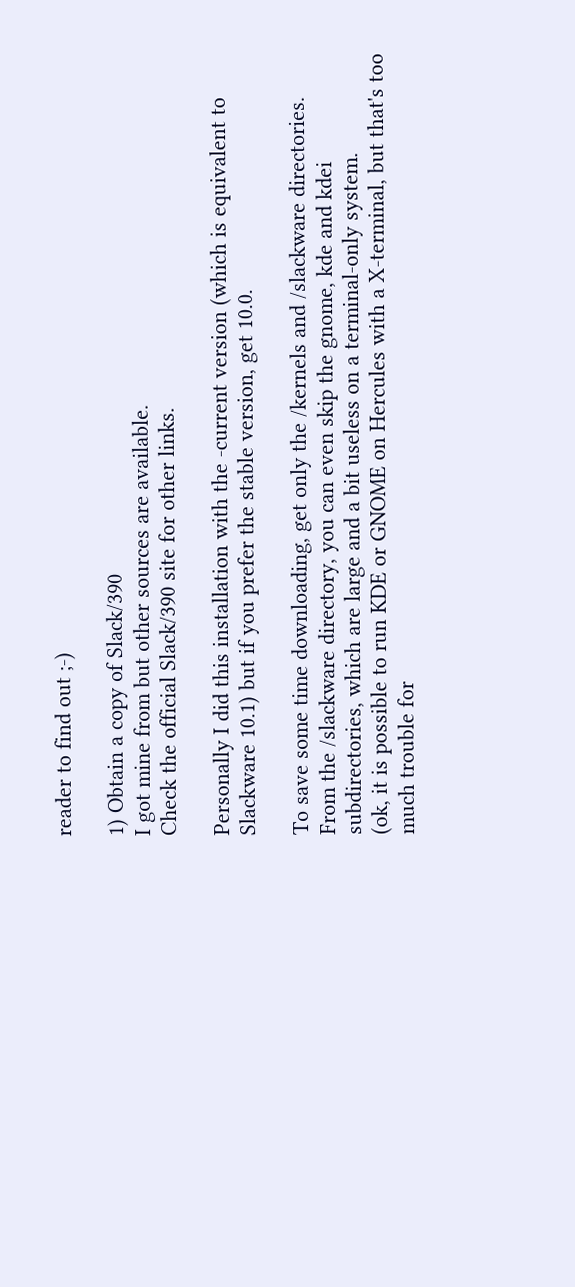reader to find out ;-)

1) Obtain a copy of Slack/390
I got mine from but other sources are available.
Check the official Slack/390 site for other links.

Personally I did this installation with the -current version (which is equivalent to Slackware 10.1) but if you prefer the stable version, get 10.0.

To save some time downloading, get only the /kernels and /slackware directories.
From the /slackware directory, you can even skip the gnome, kde and kdei subdirectories, which are large and a bit useless on a terminal-only system.
(ok, it is possible to run KDE or GNOME on Hercules with a X-terminal, but that's too much trouble for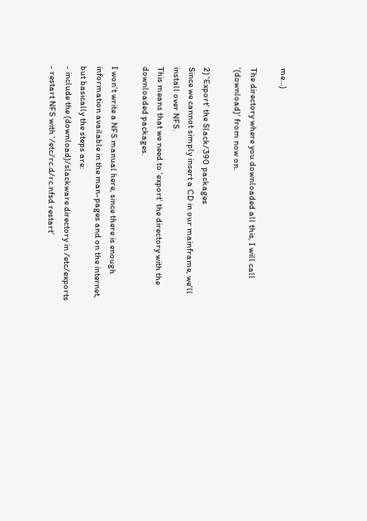me...)

The directory where you downloaded all this, I will call '(download)' from now on.

2) 'Export' the Slack/390 packages
Since we cannot simply insert a CD in our mainframe, we'll install over NFS.
This means that we need to 'export' the directory with the downloaded packages.

I won't write a NFS manual here, since there is enough information available in the man-pages and on the internet, but basically the steps are:
- include the (download)/slackware directory in /etc/exports
- restart NFS with '/etc/rc.d/rc.nfsd restart'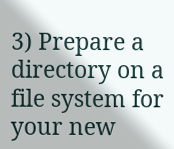3) Prepare a directory on a file system for your new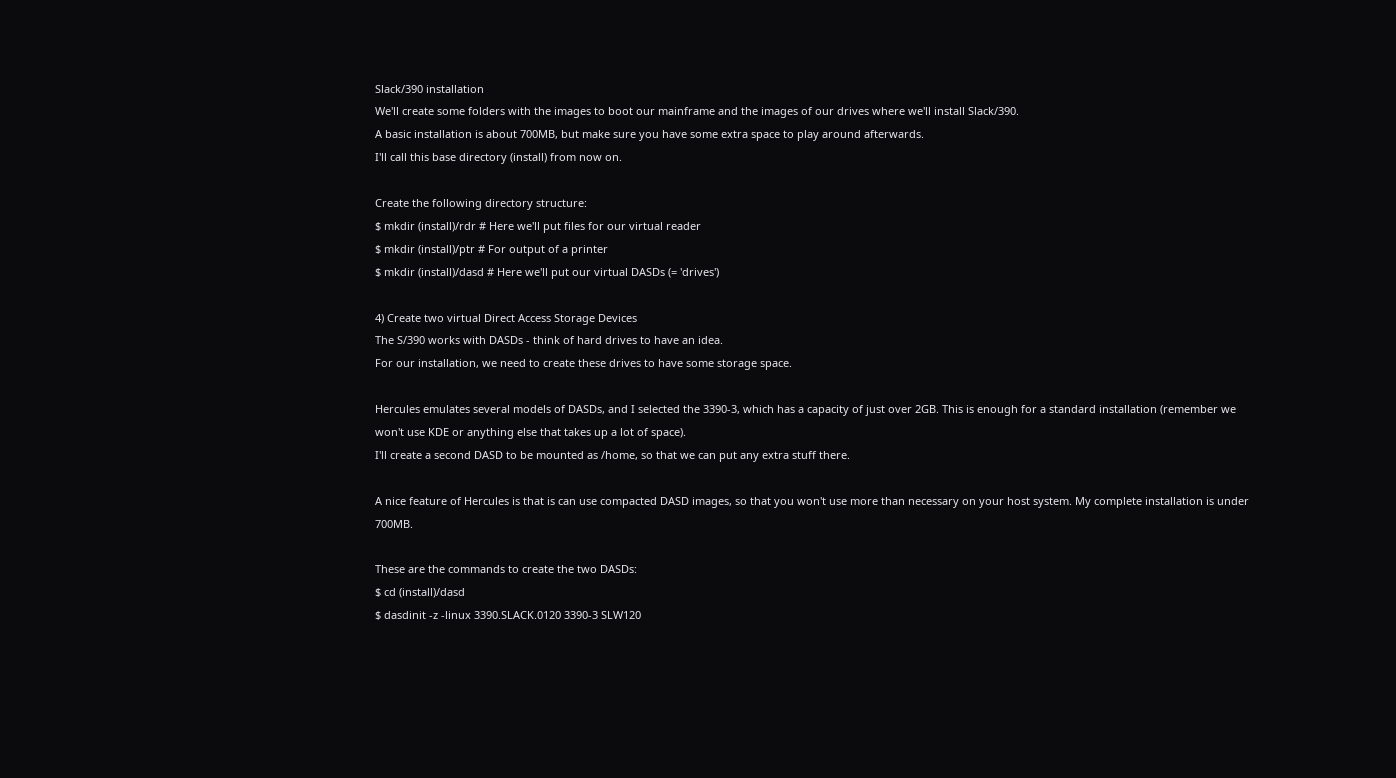Slack/390 installation
We'll create some folders with the images to boot our mainframe and the images of our drives where we'll install Slack/390.
A basic installation is about 700MB, but make sure you have some extra space to play around afterwards.
I'll call this base directory (install) from now on.

Create the following directory structure:
$ mkdir (install)/rdr # Here we'll put files for our virtual reader
$ mkdir (install)/ptr # For output of a printer
$ mkdir (install)/dasd # Here we'll put our virtual DASDs (= 'drives')

4) Create two virtual Direct Access Storage Devices
The S/390 works with DASDs - think of hard drives to have an idea.
For our installation, we need to create these drives to have some storage space.

Hercules emulates several models of DASDs, and I selected the 3390-3, which has a capacity of just over 2GB. This is enough for a standard installation (remember we won't use KDE or anything else that takes up a lot of space).
I'll create a second DASD to be mounted as /home, so that we can put any extra stuff there.

A nice feature of Hercules is that is can use compacted DASD images, so that you won't use more than necessary on your host system. My complete installation is under 700MB.

These are the commands to create the two DASDs:
$ cd (install)/dasd
$ dasdinit -z -linux 3390.SLACK.0120 3390-3 SLW120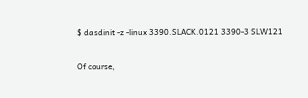$ dasdinit -z -linux 3390.SLACK.0121 3390-3 SLW121

Of course,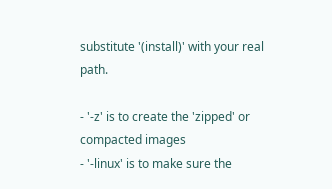substitute '(install)' with your real path.

- '-z' is to create the 'zipped' or compacted images
- '-linux' is to make sure the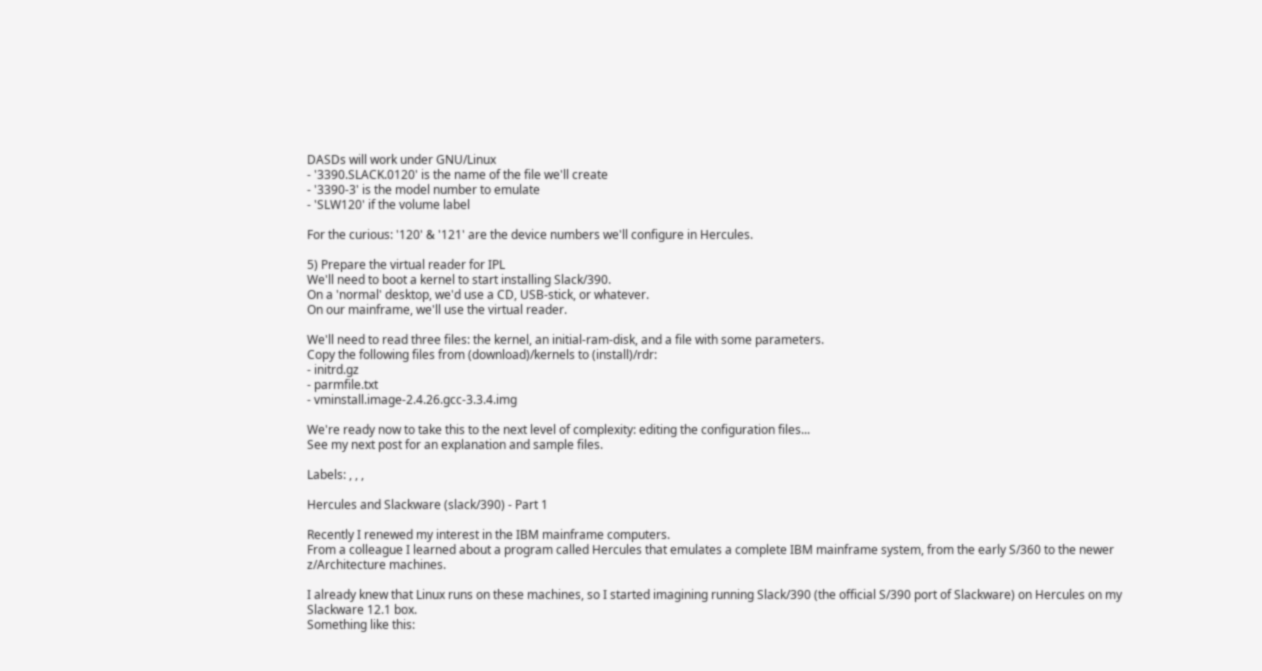DASDs will work under GNU/Linux
- '3390.SLACK.0120' is the name of the file we'll create
- '3390-3' is the model number to emulate
- 'SLW120' if the volume label

For the curious: '120' & '121' are the device numbers we'll configure in Hercules.

5) Prepare the virtual reader for IPL
We'll need to boot a kernel to start installing Slack/390.
On a 'normal' desktop, we'd use a CD, USB-stick, or whatever.
On our mainframe, we'll use the virtual reader.

We'll need to read three files: the kernel, an initial-ram-disk, and a file with some parameters.
Copy the following files from (download)/kernels to (install)/rdr:
- initrd.gz
- parmfile.txt
- vminstall.image-2.4.26.gcc-3.3.4.img

We're ready now to take this to the next level of complexity: editing the configuration files...
See my next post for an explanation and sample files.

Labels: , , ,

Hercules and Slackware (slack/390) - Part 1

Recently I renewed my interest in the IBM mainframe computers.
From a colleague I learned about a program called Hercules that emulates a complete IBM mainframe system, from the early S/360 to the newer z/Architecture machines.

I already knew that Linux runs on these machines, so I started imagining running Slack/390 (the official S/390 port of Slackware) on Hercules on my Slackware 12.1 box.
Something like this: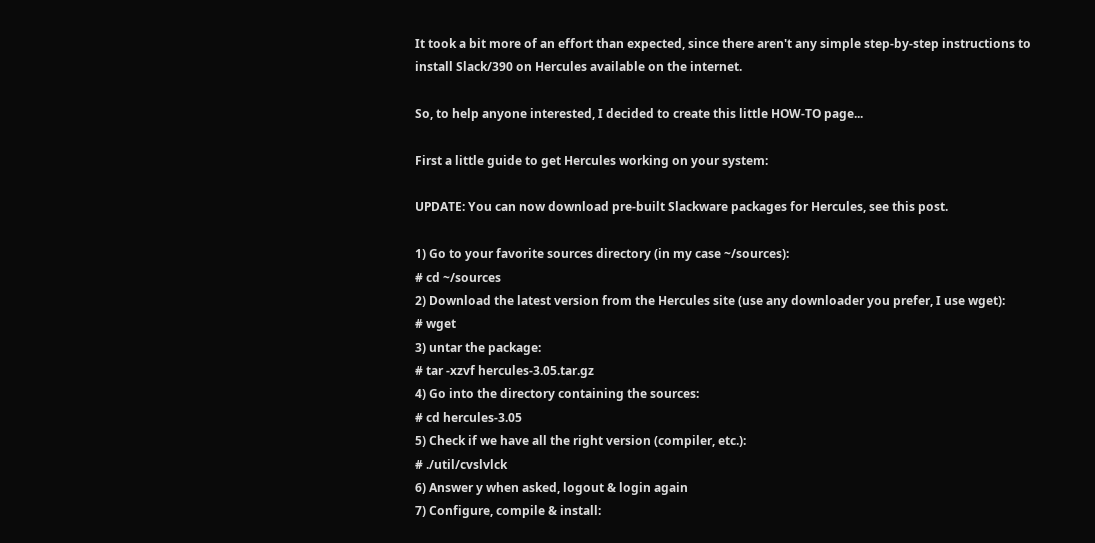It took a bit more of an effort than expected, since there aren't any simple step-by-step instructions to install Slack/390 on Hercules available on the internet.

So, to help anyone interested, I decided to create this little HOW-TO page...

First a little guide to get Hercules working on your system:

UPDATE: You can now download pre-built Slackware packages for Hercules, see this post.

1) Go to your favorite sources directory (in my case ~/sources):
# cd ~/sources
2) Download the latest version from the Hercules site (use any downloader you prefer, I use wget):
# wget
3) untar the package:
# tar -xzvf hercules-3.05.tar.gz
4) Go into the directory containing the sources:
# cd hercules-3.05
5) Check if we have all the right version (compiler, etc.):
# ./util/cvslvlck
6) Answer y when asked, logout & login again
7) Configure, compile & install: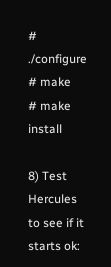# ./configure
# make
# make install

8) Test Hercules to see if it starts ok: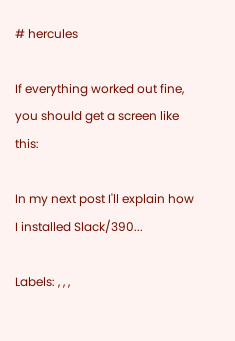# hercules

If everything worked out fine, you should get a screen like this:

In my next post I'll explain how I installed Slack/390...

Labels: , , ,